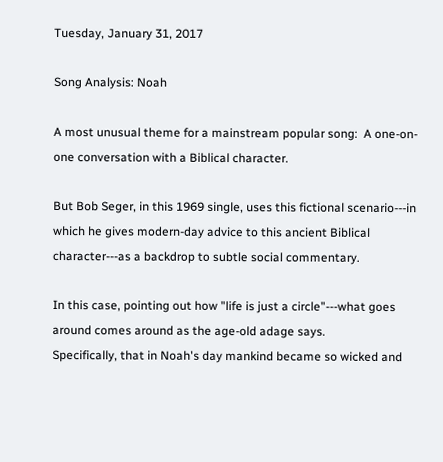Tuesday, January 31, 2017

Song Analysis: Noah

A most unusual theme for a mainstream popular song:  A one-on-one conversation with a Biblical character.

But Bob Seger, in this 1969 single, uses this fictional scenario---in which he gives modern-day advice to this ancient Biblical character---as a backdrop to subtle social commentary.

In this case, pointing out how "life is just a circle"---what goes around comes around as the age-old adage says.
Specifically, that in Noah's day mankind became so wicked and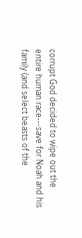corrupt God decided to wipe out the entire human race---save for Noah and his family (and select beasts of the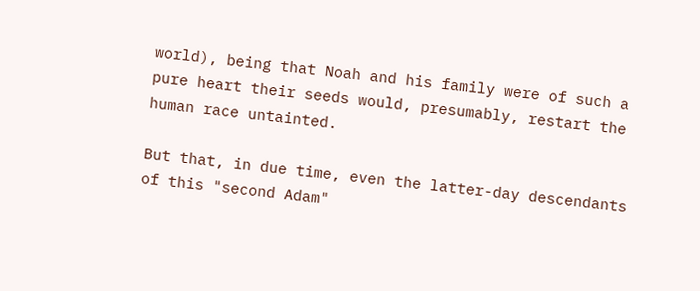world), being that Noah and his family were of such a pure heart their seeds would, presumably, restart the human race untainted.

But that, in due time, even the latter-day descendants of this "second Adam"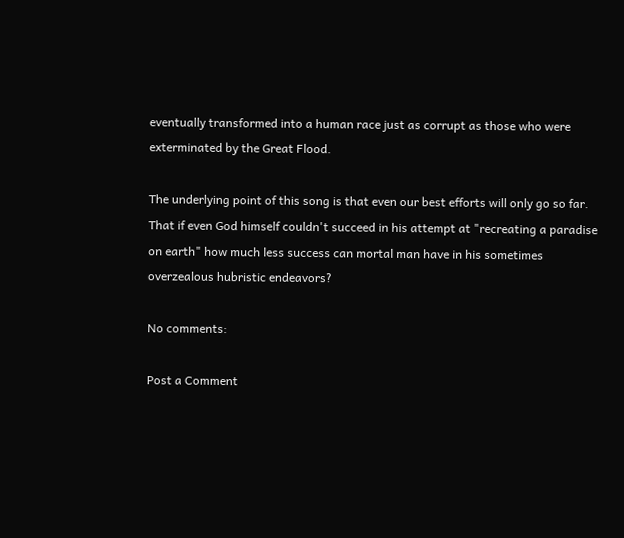eventually transformed into a human race just as corrupt as those who were exterminated by the Great Flood.

The underlying point of this song is that even our best efforts will only go so far.
That if even God himself couldn't succeed in his attempt at "recreating a paradise on earth" how much less success can mortal man have in his sometimes overzealous hubristic endeavors?

No comments:

Post a Comment